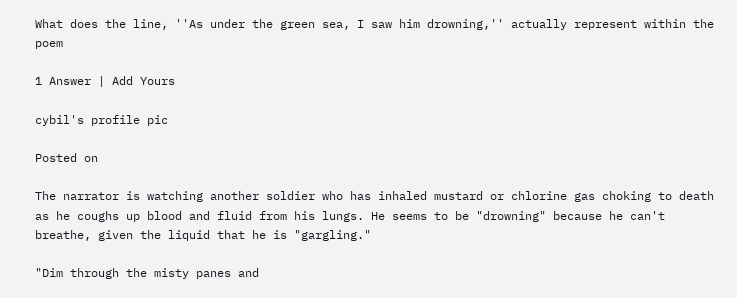What does the line, ''As under the green sea, I saw him drowning,'' actually represent within the poem

1 Answer | Add Yours

cybil's profile pic

Posted on

The narrator is watching another soldier who has inhaled mustard or chlorine gas choking to death as he coughs up blood and fluid from his lungs. He seems to be "drowning" because he can't breathe, given the liquid that he is "gargling."

"Dim through the misty panes and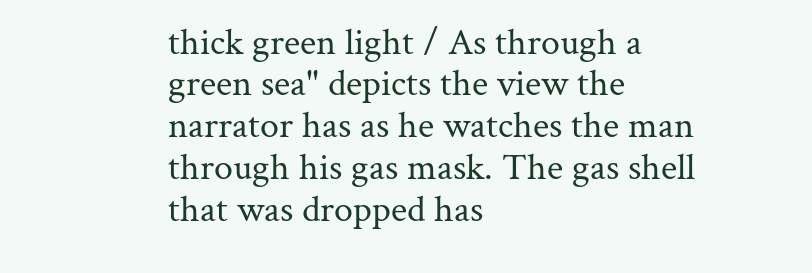thick green light / As through a green sea" depicts the view the narrator has as he watches the man through his gas mask. The gas shell that was dropped has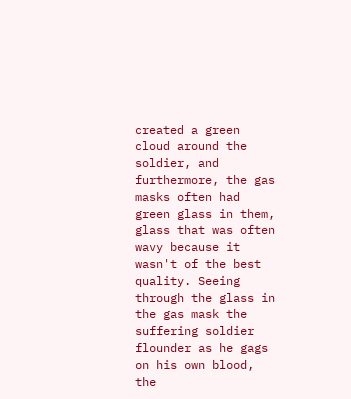created a green cloud around the soldier, and furthermore, the gas masks often had green glass in them, glass that was often wavy because it wasn't of the best quality. Seeing through the glass in the gas mask the suffering soldier flounder as he gags on his own blood, the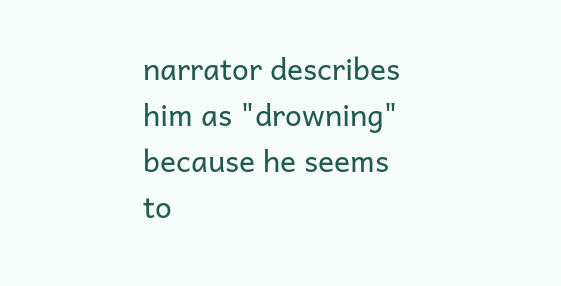narrator describes him as "drowning" because he seems to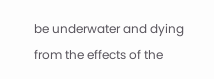be underwater and dying from the effects of the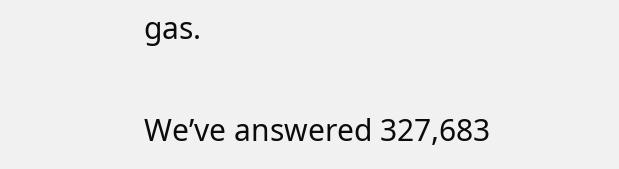gas.

We’ve answered 327,683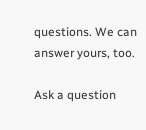questions. We can answer yours, too.

Ask a question